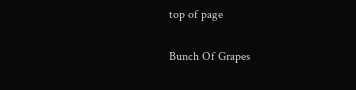top of page

Bunch Of Grapes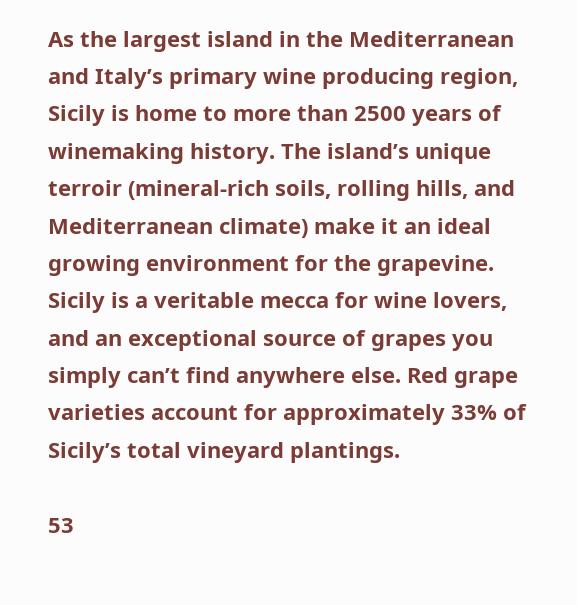As the largest island in the Mediterranean and Italy’s primary wine producing region, Sicily is home to more than 2500 years of winemaking history. The island’s unique terroir (mineral-rich soils, rolling hills, and Mediterranean climate) make it an ideal growing environment for the grapevine. Sicily is a veritable mecca for wine lovers, and an exceptional source of grapes you simply can’t find anywhere else. Red grape varieties account for approximately 33% of Sicily’s total vineyard plantings.

53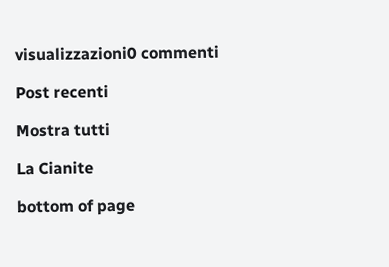visualizzazioni0 commenti

Post recenti

Mostra tutti

La Cianite

bottom of page